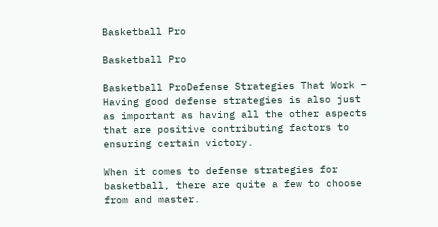Basketball Pro

Basketball Pro

Basketball ProDefense Strategies That Work – Having good defense strategies is also just as important as having all the other aspects that are positive contributing factors to ensuring certain victory.

When it comes to defense strategies for basketball, there are quite a few to choose from and master.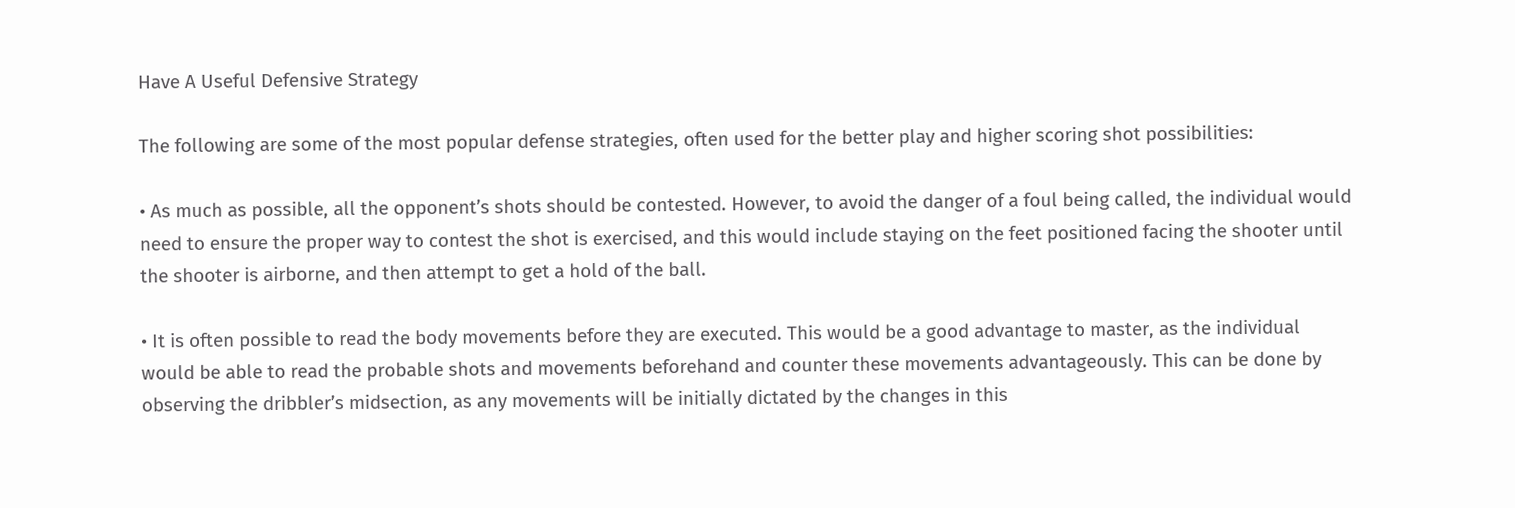Have A Useful Defensive Strategy

The following are some of the most popular defense strategies, often used for the better play and higher scoring shot possibilities:

• As much as possible, all the opponent’s shots should be contested. However, to avoid the danger of a foul being called, the individual would need to ensure the proper way to contest the shot is exercised, and this would include staying on the feet positioned facing the shooter until the shooter is airborne, and then attempt to get a hold of the ball.

• It is often possible to read the body movements before they are executed. This would be a good advantage to master, as the individual would be able to read the probable shots and movements beforehand and counter these movements advantageously. This can be done by observing the dribbler’s midsection, as any movements will be initially dictated by the changes in this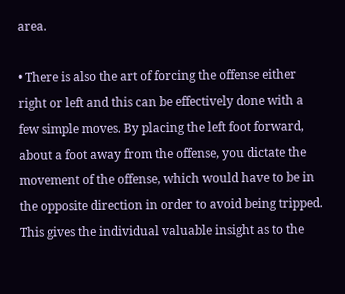area.

• There is also the art of forcing the offense either right or left and this can be effectively done with a few simple moves. By placing the left foot forward, about a foot away from the offense, you dictate the movement of the offense, which would have to be in the opposite direction in order to avoid being tripped. This gives the individual valuable insight as to the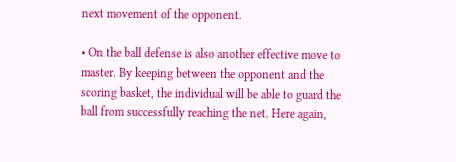next movement of the opponent.

• On the ball defense is also another effective move to master. By keeping between the opponent and the scoring basket, the individual will be able to guard the ball from successfully reaching the net. Here again,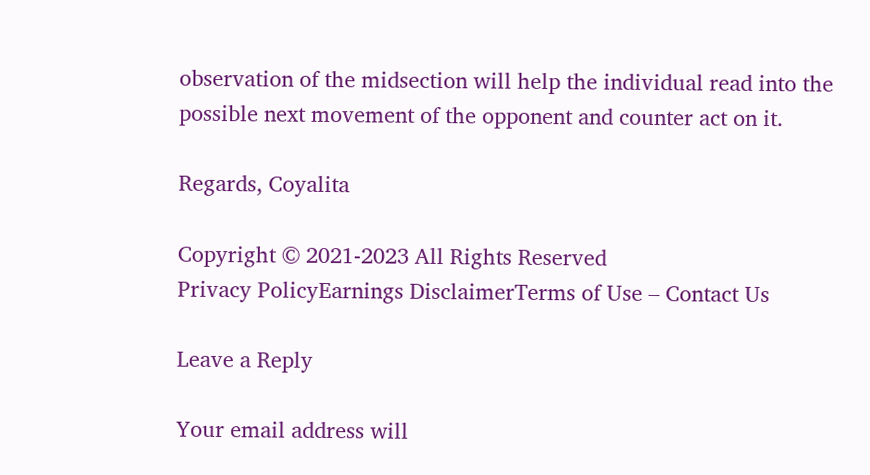observation of the midsection will help the individual read into the possible next movement of the opponent and counter act on it.

Regards, Coyalita

Copyright © 2021-2023 All Rights Reserved
Privacy PolicyEarnings DisclaimerTerms of Use – Contact Us

Leave a Reply

Your email address will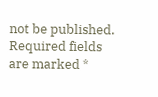not be published. Required fields are marked *